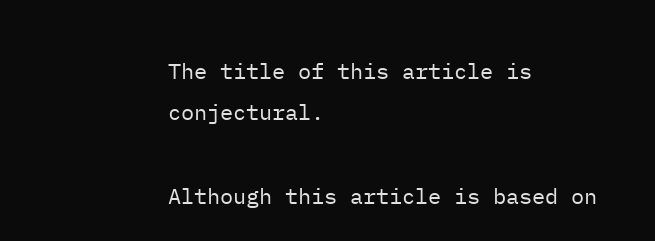The title of this article is conjectural.

Although this article is based on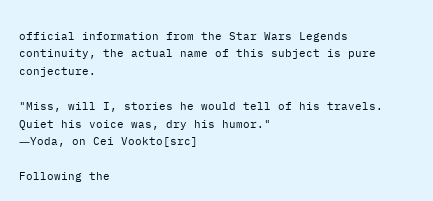official information from the Star Wars Legends continuity, the actual name of this subject is pure conjecture.

"Miss, will I, stories he would tell of his travels. Quiet his voice was, dry his humor."
―Yoda, on Cei Vookto[src]

Following the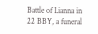Battle of Lianna in 22 BBY, a funeral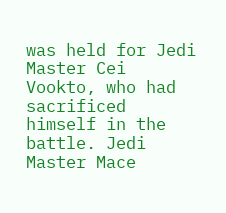was held for Jedi Master Cei Vookto, who had sacrificed himself in the battle. Jedi Master Mace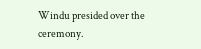Windu presided over the ceremony.